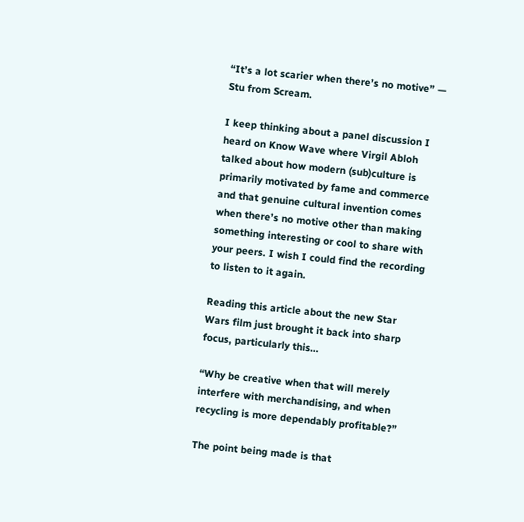“It’s a lot scarier when there’s no motive” — Stu from Scream.

I keep thinking about a panel discussion I heard on Know Wave where Virgil Abloh talked about how modern (sub)culture is primarily motivated by fame and commerce and that genuine cultural invention comes when there’s no motive other than making something interesting or cool to share with your peers. I wish I could find the recording to listen to it again.

Reading this article about the new Star Wars film just brought it back into sharp focus, particularly this…

“Why be creative when that will merely interfere with merchandising, and when recycling is more dependably profitable?”

The point being made is that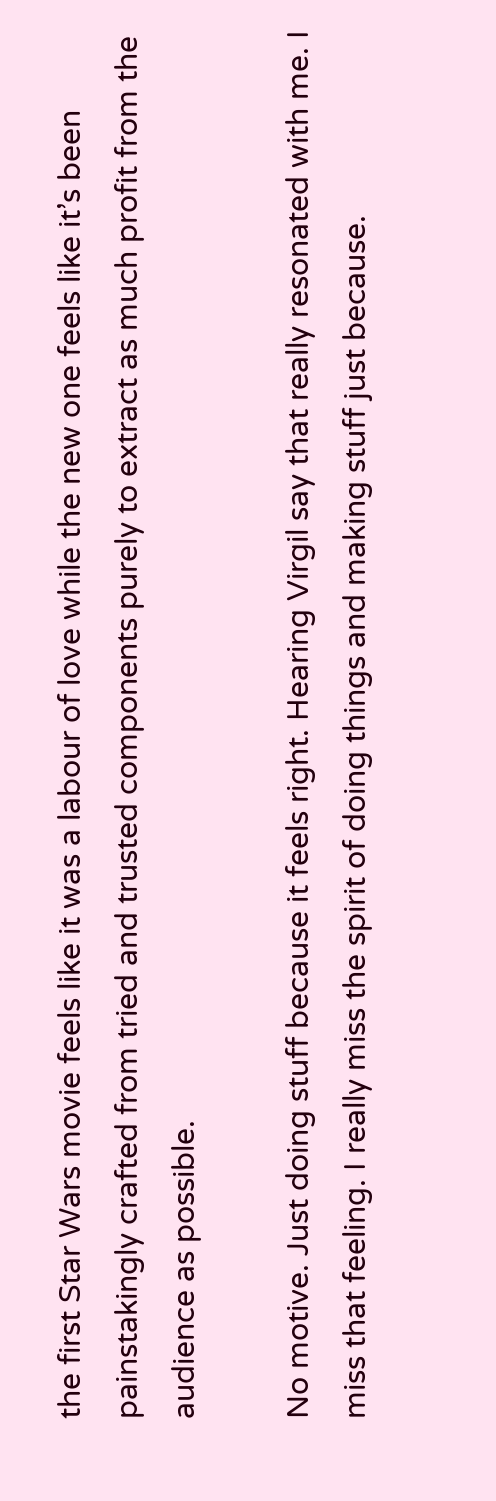the first Star Wars movie feels like it was a labour of love while the new one feels like it’s been painstakingly crafted from tried and trusted components purely to extract as much profit from the audience as possible.

No motive. Just doing stuff because it feels right. Hearing Virgil say that really resonated with me. I miss that feeling. I really miss the spirit of doing things and making stuff just because.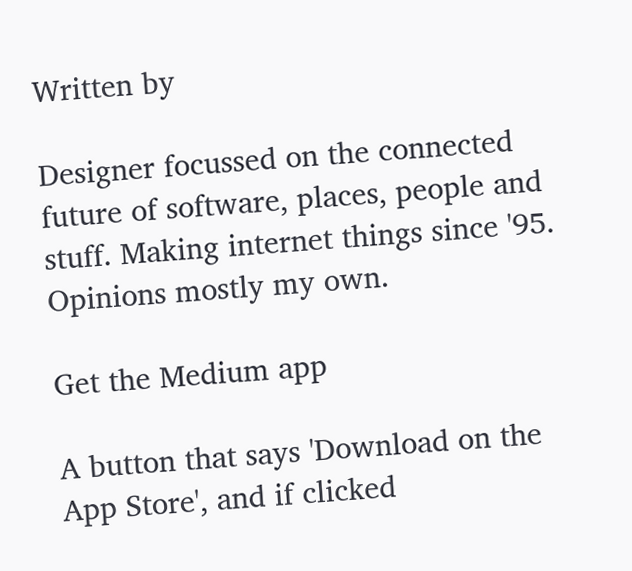Written by

Designer focussed on the connected future of software, places, people and stuff. Making internet things since '95. Opinions mostly my own.

Get the Medium app

A button that says 'Download on the App Store', and if clicked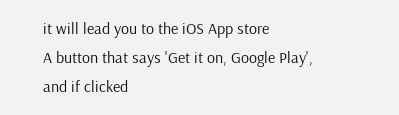it will lead you to the iOS App store
A button that says 'Get it on, Google Play', and if clicked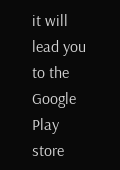it will lead you to the Google Play store